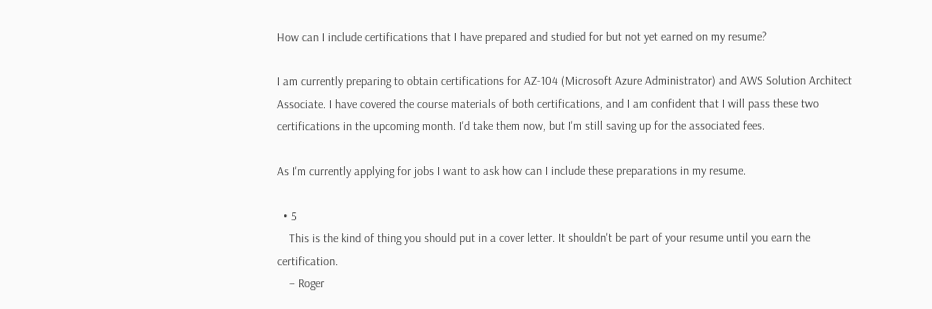How can I include certifications that I have prepared and studied for but not yet earned on my resume?

I am currently preparing to obtain certifications for AZ-104 (Microsoft Azure Administrator) and AWS Solution Architect Associate. I have covered the course materials of both certifications, and I am confident that I will pass these two certifications in the upcoming month. I'd take them now, but I'm still saving up for the associated fees.

As I'm currently applying for jobs I want to ask how can I include these preparations in my resume.

  • 5
    This is the kind of thing you should put in a cover letter. It shouldn't be part of your resume until you earn the certification.
    – Roger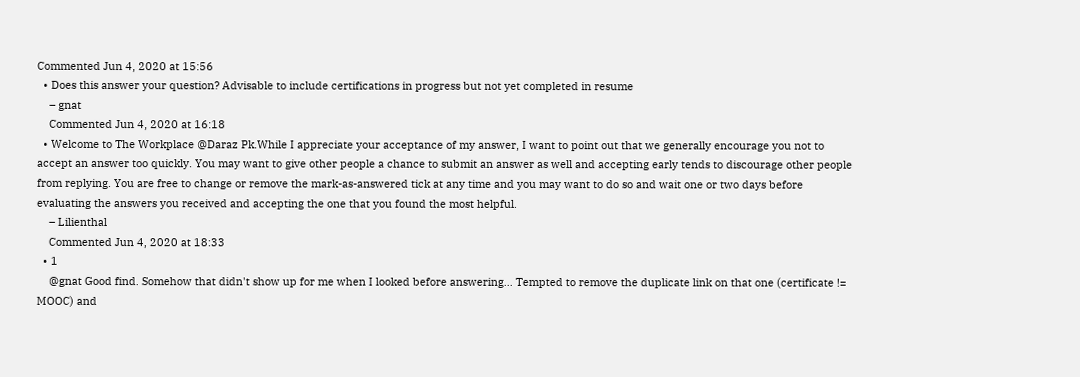Commented Jun 4, 2020 at 15:56
  • Does this answer your question? Advisable to include certifications in progress but not yet completed in resume
    – gnat
    Commented Jun 4, 2020 at 16:18
  • Welcome to The Workplace @Daraz Pk.While I appreciate your acceptance of my answer, I want to point out that we generally encourage you not to accept an answer too quickly. You may want to give other people a chance to submit an answer as well and accepting early tends to discourage other people from replying. You are free to change or remove the mark-as-answered tick at any time and you may want to do so and wait one or two days before evaluating the answers you received and accepting the one that you found the most helpful.
    – Lilienthal
    Commented Jun 4, 2020 at 18:33
  • 1
    @gnat Good find. Somehow that didn't show up for me when I looked before answering... Tempted to remove the duplicate link on that one (certificate != MOOC) and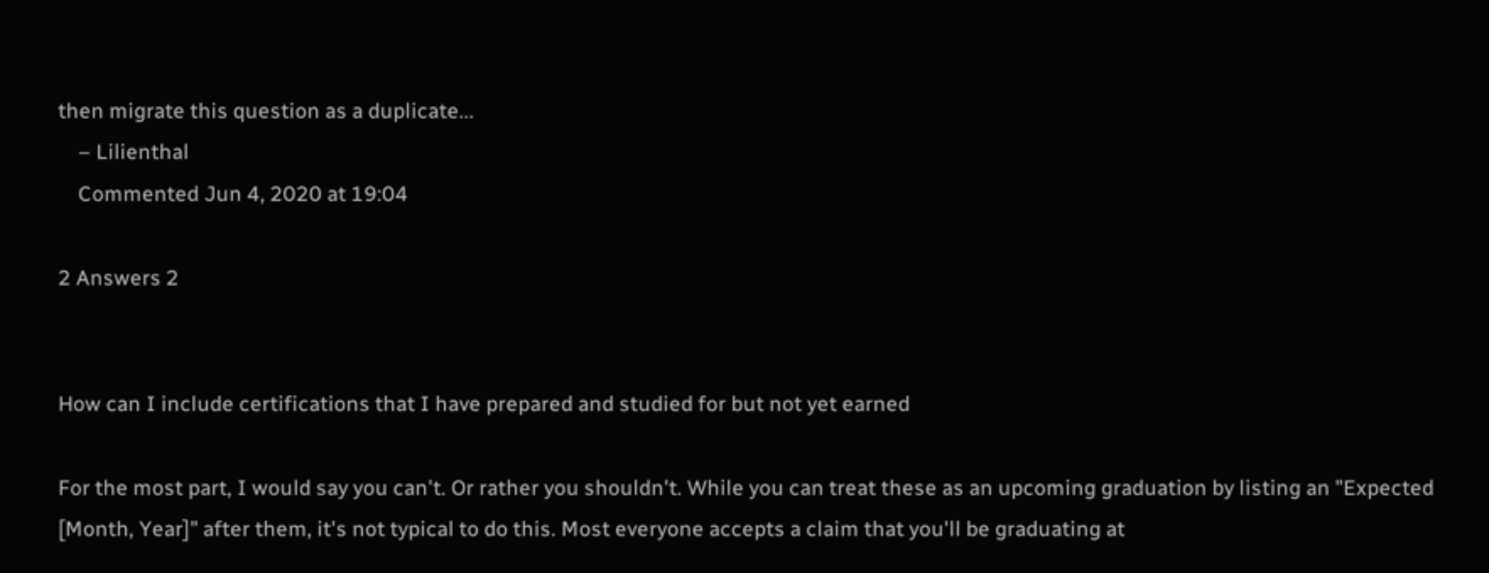then migrate this question as a duplicate...
    – Lilienthal
    Commented Jun 4, 2020 at 19:04

2 Answers 2


How can I include certifications that I have prepared and studied for but not yet earned

For the most part, I would say you can't. Or rather you shouldn't. While you can treat these as an upcoming graduation by listing an "Expected [Month, Year]" after them, it's not typical to do this. Most everyone accepts a claim that you'll be graduating at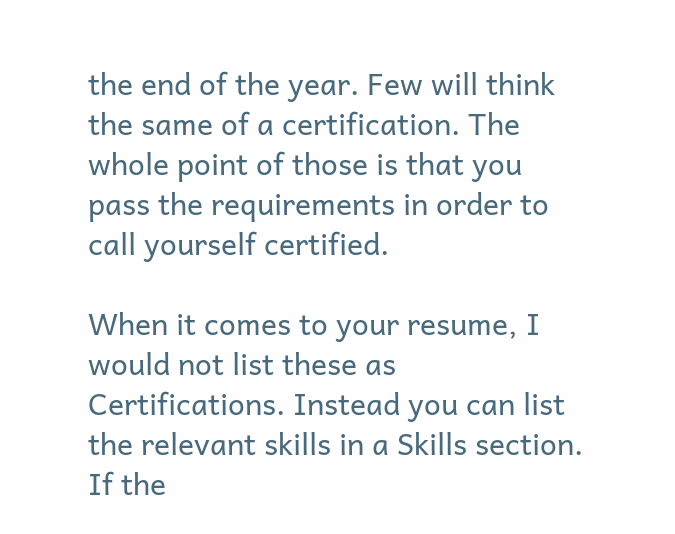the end of the year. Few will think the same of a certification. The whole point of those is that you pass the requirements in order to call yourself certified.

When it comes to your resume, I would not list these as Certifications. Instead you can list the relevant skills in a Skills section. If the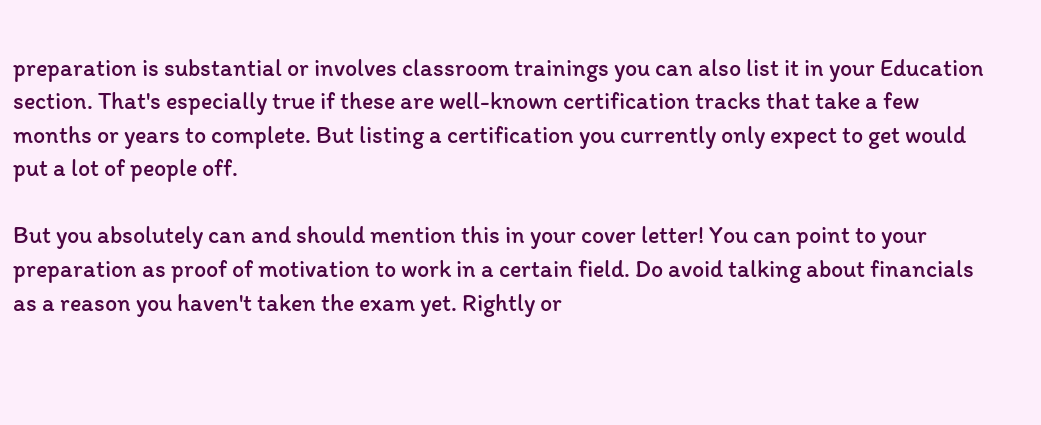preparation is substantial or involves classroom trainings you can also list it in your Education section. That's especially true if these are well-known certification tracks that take a few months or years to complete. But listing a certification you currently only expect to get would put a lot of people off.

But you absolutely can and should mention this in your cover letter! You can point to your preparation as proof of motivation to work in a certain field. Do avoid talking about financials as a reason you haven't taken the exam yet. Rightly or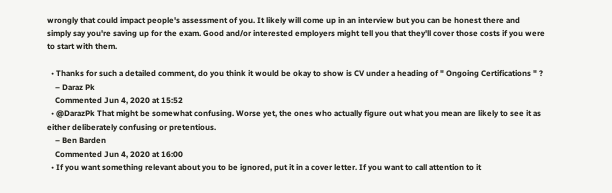wrongly that could impact people's assessment of you. It likely will come up in an interview but you can be honest there and simply say you're saving up for the exam. Good and/or interested employers might tell you that they'll cover those costs if you were to start with them.

  • Thanks for such a detailed comment, do you think it would be okay to show is CV under a heading of " Ongoing Certifications " ?
    – Daraz Pk
    Commented Jun 4, 2020 at 15:52
  • @DarazPk That might be somewhat confusing. Worse yet, the ones who actually figure out what you mean are likely to see it as either deliberately confusing or pretentious.
    – Ben Barden
    Commented Jun 4, 2020 at 16:00
  • If you want something relevant about you to be ignored, put it in a cover letter. If you want to call attention to it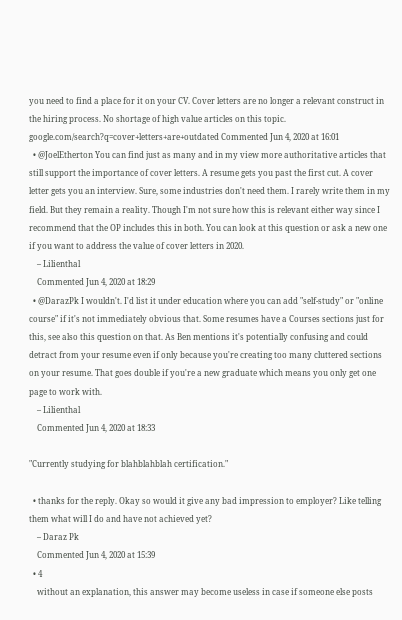you need to find a place for it on your CV. Cover letters are no longer a relevant construct in the hiring process. No shortage of high value articles on this topic. google.com/search?q=cover+letters+are+outdated Commented Jun 4, 2020 at 16:01
  • @JoelEtherton You can find just as many and in my view more authoritative articles that still support the importance of cover letters. A resume gets you past the first cut. A cover letter gets you an interview. Sure, some industries don't need them. I rarely write them in my field. But they remain a reality. Though I'm not sure how this is relevant either way since I recommend that the OP includes this in both. You can look at this question or ask a new one if you want to address the value of cover letters in 2020.
    – Lilienthal
    Commented Jun 4, 2020 at 18:29
  • @DarazPk I wouldn't. I'd list it under education where you can add "self-study" or "online course" if it's not immediately obvious that. Some resumes have a Courses sections just for this, see also this question on that. As Ben mentions it's potentially confusing and could detract from your resume even if only because you're creating too many cluttered sections on your resume. That goes double if you're a new graduate which means you only get one page to work with.
    – Lilienthal
    Commented Jun 4, 2020 at 18:33

"Currently studying for blahblahblah certification."

  • thanks for the reply. Okay so would it give any bad impression to employer? Like telling them what will I do and have not achieved yet?
    – Daraz Pk
    Commented Jun 4, 2020 at 15:39
  • 4
    without an explanation, this answer may become useless in case if someone else posts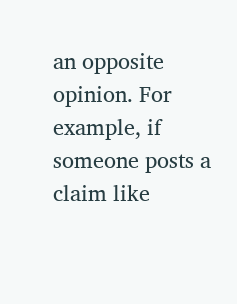an opposite opinion. For example, if someone posts a claim like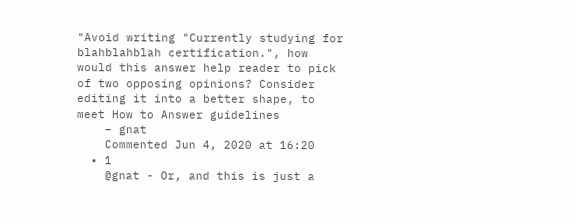"Avoid writing "Currently studying for blahblahblah certification.", how would this answer help reader to pick of two opposing opinions? Consider editing it into a better shape, to meet How to Answer guidelines
    – gnat
    Commented Jun 4, 2020 at 16:20
  • 1
    @gnat - Or, and this is just a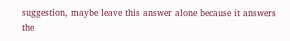suggestion, maybe leave this answer alone because it answers the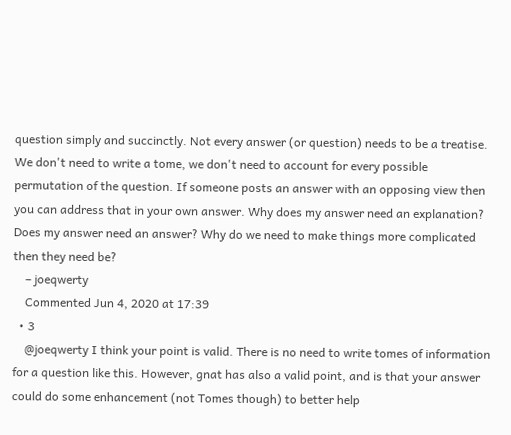question simply and succinctly. Not every answer (or question) needs to be a treatise. We don't need to write a tome, we don't need to account for every possible permutation of the question. If someone posts an answer with an opposing view then you can address that in your own answer. Why does my answer need an explanation? Does my answer need an answer? Why do we need to make things more complicated then they need be?
    – joeqwerty
    Commented Jun 4, 2020 at 17:39
  • 3
    @joeqwerty I think your point is valid. There is no need to write tomes of information for a question like this. However, gnat has also a valid point, and is that your answer could do some enhancement (not Tomes though) to better help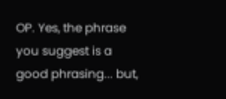OP. Yes, the phrase you suggest is a good phrasing... but,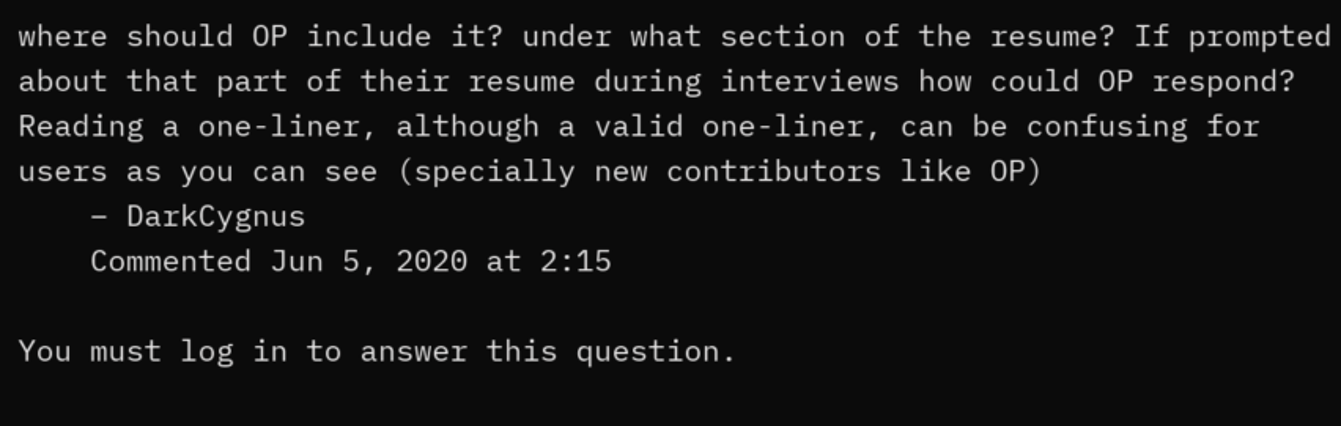where should OP include it? under what section of the resume? If prompted about that part of their resume during interviews how could OP respond? Reading a one-liner, although a valid one-liner, can be confusing for users as you can see (specially new contributors like OP)
    – DarkCygnus
    Commented Jun 5, 2020 at 2:15

You must log in to answer this question.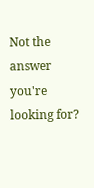Not the answer you're looking for?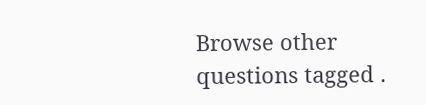Browse other questions tagged .